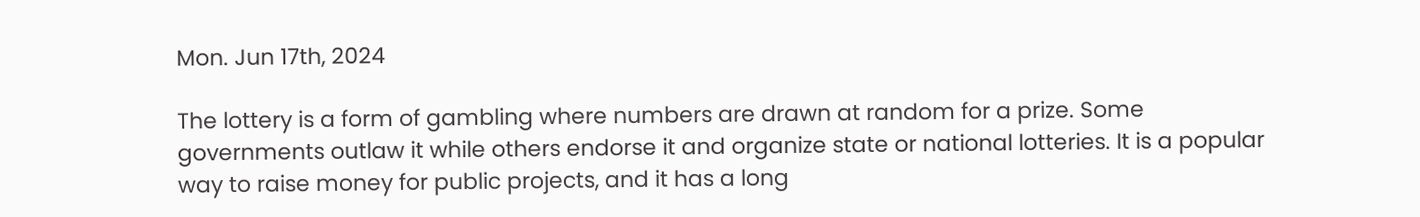Mon. Jun 17th, 2024

The lottery is a form of gambling where numbers are drawn at random for a prize. Some governments outlaw it while others endorse it and organize state or national lotteries. It is a popular way to raise money for public projects, and it has a long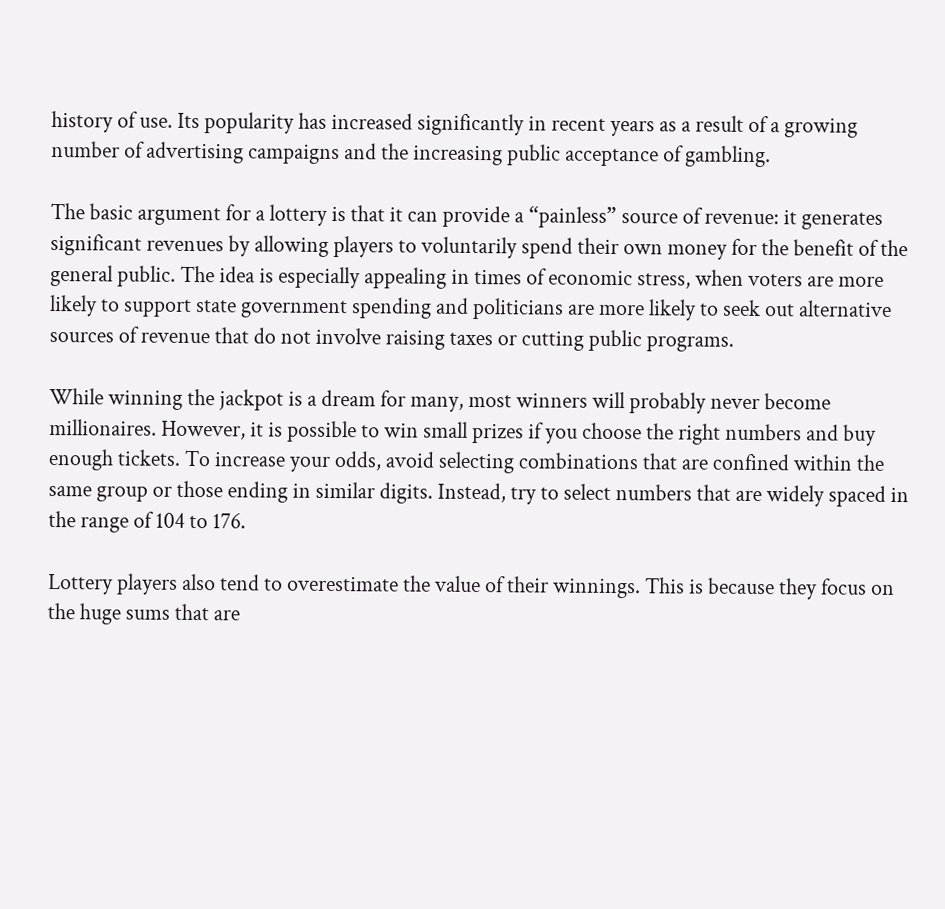history of use. Its popularity has increased significantly in recent years as a result of a growing number of advertising campaigns and the increasing public acceptance of gambling.

The basic argument for a lottery is that it can provide a “painless” source of revenue: it generates significant revenues by allowing players to voluntarily spend their own money for the benefit of the general public. The idea is especially appealing in times of economic stress, when voters are more likely to support state government spending and politicians are more likely to seek out alternative sources of revenue that do not involve raising taxes or cutting public programs.

While winning the jackpot is a dream for many, most winners will probably never become millionaires. However, it is possible to win small prizes if you choose the right numbers and buy enough tickets. To increase your odds, avoid selecting combinations that are confined within the same group or those ending in similar digits. Instead, try to select numbers that are widely spaced in the range of 104 to 176.

Lottery players also tend to overestimate the value of their winnings. This is because they focus on the huge sums that are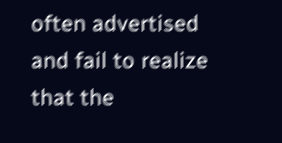often advertised and fail to realize that the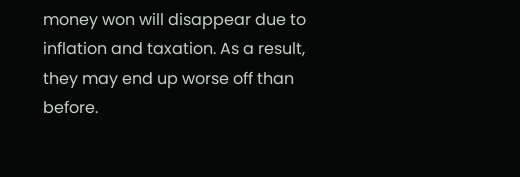money won will disappear due to inflation and taxation. As a result, they may end up worse off than before.